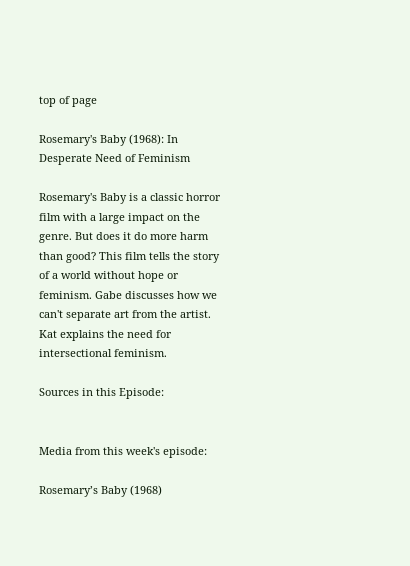top of page

Rosemary's Baby (1968): In Desperate Need of Feminism

Rosemary's Baby is a classic horror film with a large impact on the genre. But does it do more harm than good? This film tells the story of a world without hope or feminism. Gabe discusses how we can't separate art from the artist. Kat explains the need for intersectional feminism.

Sources in this Episode:


Media from this week's episode:

Rosemary’s Baby (1968)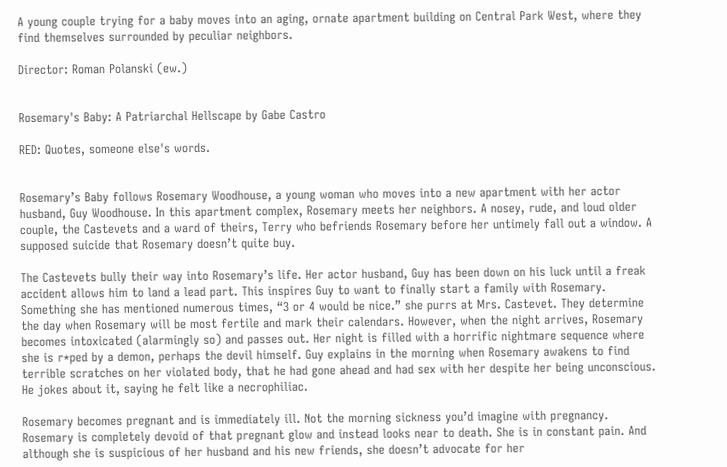A young couple trying for a baby moves into an aging, ornate apartment building on Central Park West, where they find themselves surrounded by peculiar neighbors.

Director: Roman Polanski (ew.)


Rosemary's Baby: A Patriarchal Hellscape by Gabe Castro

RED: Quotes, someone else's words.


Rosemary’s Baby follows Rosemary Woodhouse, a young woman who moves into a new apartment with her actor husband, Guy Woodhouse. In this apartment complex, Rosemary meets her neighbors. A nosey, rude, and loud older couple, the Castevets and a ward of theirs, Terry who befriends Rosemary before her untimely fall out a window. A supposed suicide that Rosemary doesn’t quite buy.

The Castevets bully their way into Rosemary’s life. Her actor husband, Guy has been down on his luck until a freak accident allows him to land a lead part. This inspires Guy to want to finally start a family with Rosemary. Something she has mentioned numerous times, “3 or 4 would be nice.” she purrs at Mrs. Castevet. They determine the day when Rosemary will be most fertile and mark their calendars. However, when the night arrives, Rosemary becomes intoxicated (alarmingly so) and passes out. Her night is filled with a horrific nightmare sequence where she is r*ped by a demon, perhaps the devil himself. Guy explains in the morning when Rosemary awakens to find terrible scratches on her violated body, that he had gone ahead and had sex with her despite her being unconscious. He jokes about it, saying he felt like a necrophiliac.

Rosemary becomes pregnant and is immediately ill. Not the morning sickness you’d imagine with pregnancy. Rosemary is completely devoid of that pregnant glow and instead looks near to death. She is in constant pain. And although she is suspicious of her husband and his new friends, she doesn’t advocate for her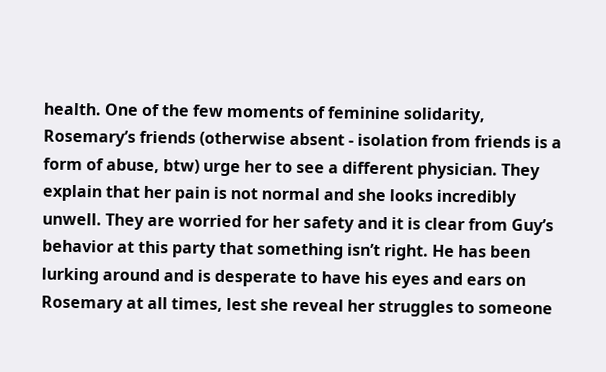health. One of the few moments of feminine solidarity, Rosemary’s friends (otherwise absent - isolation from friends is a form of abuse, btw) urge her to see a different physician. They explain that her pain is not normal and she looks incredibly unwell. They are worried for her safety and it is clear from Guy’s behavior at this party that something isn’t right. He has been lurking around and is desperate to have his eyes and ears on Rosemary at all times, lest she reveal her struggles to someone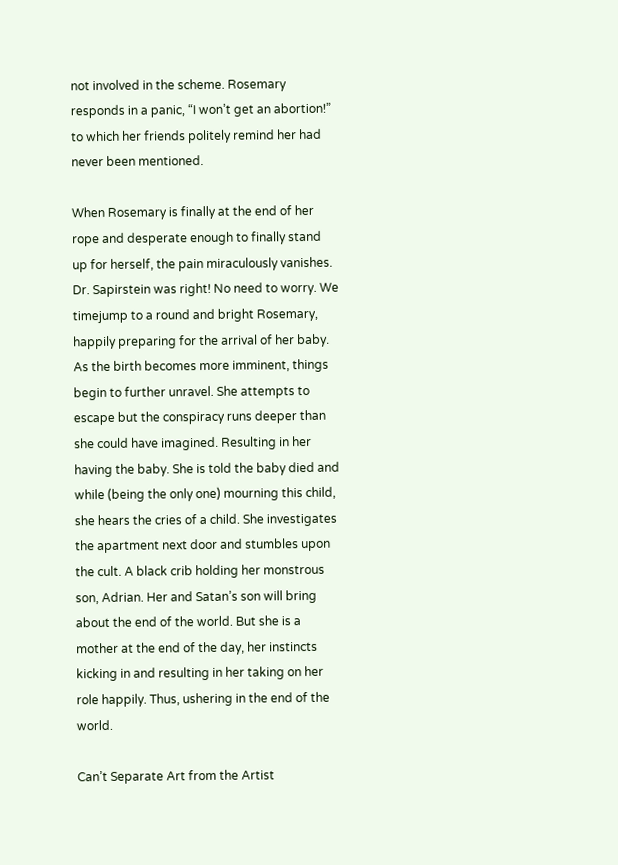not involved in the scheme. Rosemary responds in a panic, “I won’t get an abortion!” to which her friends politely remind her had never been mentioned.

When Rosemary is finally at the end of her rope and desperate enough to finally stand up for herself, the pain miraculously vanishes. Dr. Sapirstein was right! No need to worry. We timejump to a round and bright Rosemary, happily preparing for the arrival of her baby. As the birth becomes more imminent, things begin to further unravel. She attempts to escape but the conspiracy runs deeper than she could have imagined. Resulting in her having the baby. She is told the baby died and while (being the only one) mourning this child, she hears the cries of a child. She investigates the apartment next door and stumbles upon the cult. A black crib holding her monstrous son, Adrian. Her and Satan’s son will bring about the end of the world. But she is a mother at the end of the day, her instincts kicking in and resulting in her taking on her role happily. Thus, ushering in the end of the world.

Can’t Separate Art from the Artist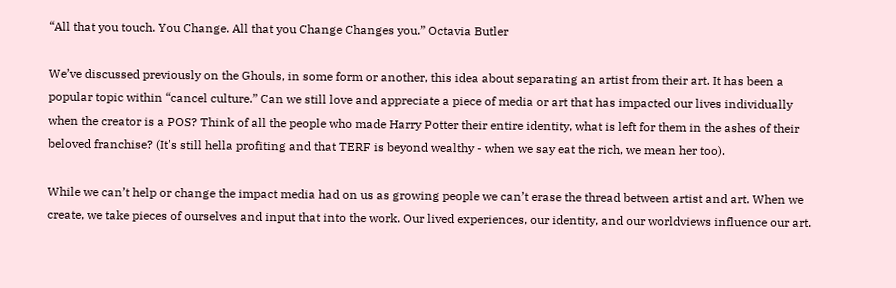“All that you touch. You Change. All that you Change Changes you.” Octavia Butler

We’ve discussed previously on the Ghouls, in some form or another, this idea about separating an artist from their art. It has been a popular topic within “cancel culture.” Can we still love and appreciate a piece of media or art that has impacted our lives individually when the creator is a POS? Think of all the people who made Harry Potter their entire identity, what is left for them in the ashes of their beloved franchise? (It's still hella profiting and that TERF is beyond wealthy - when we say eat the rich, we mean her too).

While we can’t help or change the impact media had on us as growing people we can’t erase the thread between artist and art. When we create, we take pieces of ourselves and input that into the work. Our lived experiences, our identity, and our worldviews influence our art.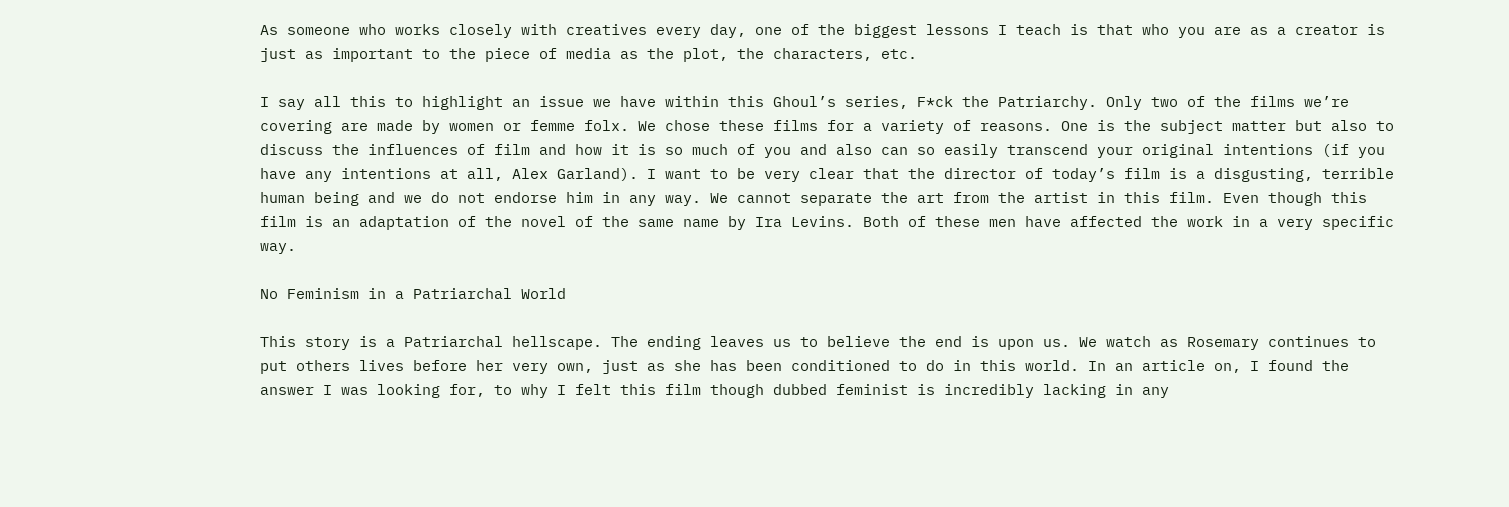As someone who works closely with creatives every day, one of the biggest lessons I teach is that who you are as a creator is just as important to the piece of media as the plot, the characters, etc.

I say all this to highlight an issue we have within this Ghoul’s series, F*ck the Patriarchy. Only two of the films we’re covering are made by women or femme folx. We chose these films for a variety of reasons. One is the subject matter but also to discuss the influences of film and how it is so much of you and also can so easily transcend your original intentions (if you have any intentions at all, Alex Garland). I want to be very clear that the director of today’s film is a disgusting, terrible human being and we do not endorse him in any way. We cannot separate the art from the artist in this film. Even though this film is an adaptation of the novel of the same name by Ira Levins. Both of these men have affected the work in a very specific way.

No Feminism in a Patriarchal World

This story is a Patriarchal hellscape. The ending leaves us to believe the end is upon us. We watch as Rosemary continues to put others lives before her very own, just as she has been conditioned to do in this world. In an article on, I found the answer I was looking for, to why I felt this film though dubbed feminist is incredibly lacking in any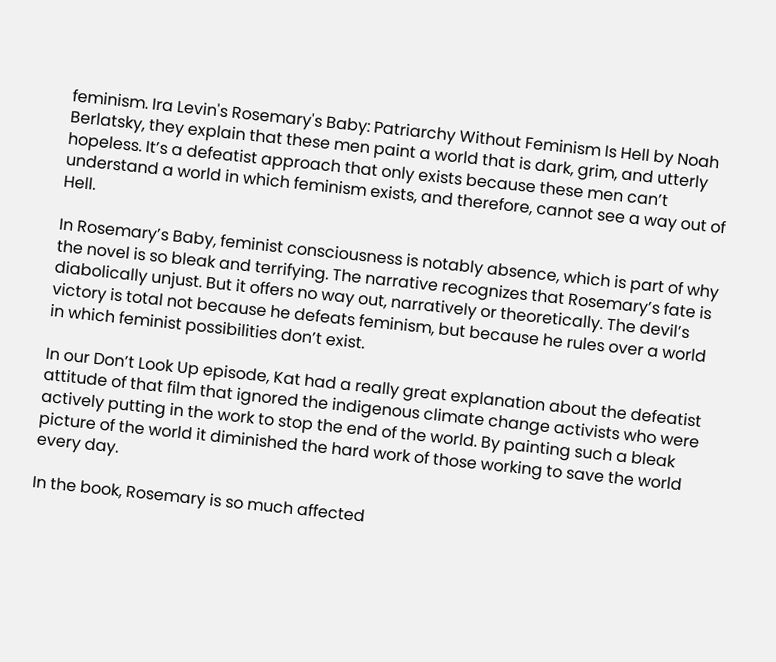feminism. Ira Levin's Rosemary's Baby: Patriarchy Without Feminism Is Hell by Noah Berlatsky, they explain that these men paint a world that is dark, grim, and utterly hopeless. It’s a defeatist approach that only exists because these men can’t understand a world in which feminism exists, and therefore, cannot see a way out of Hell.

In Rosemary’s Baby, feminist consciousness is notably absence, which is part of why the novel is so bleak and terrifying. The narrative recognizes that Rosemary’s fate is diabolically unjust. But it offers no way out, narratively or theoretically. The devil’s victory is total not because he defeats feminism, but because he rules over a world in which feminist possibilities don’t exist.

In our Don’t Look Up episode, Kat had a really great explanation about the defeatist attitude of that film that ignored the indigenous climate change activists who were actively putting in the work to stop the end of the world. By painting such a bleak picture of the world it diminished the hard work of those working to save the world every day.

In the book, Rosemary is so much affected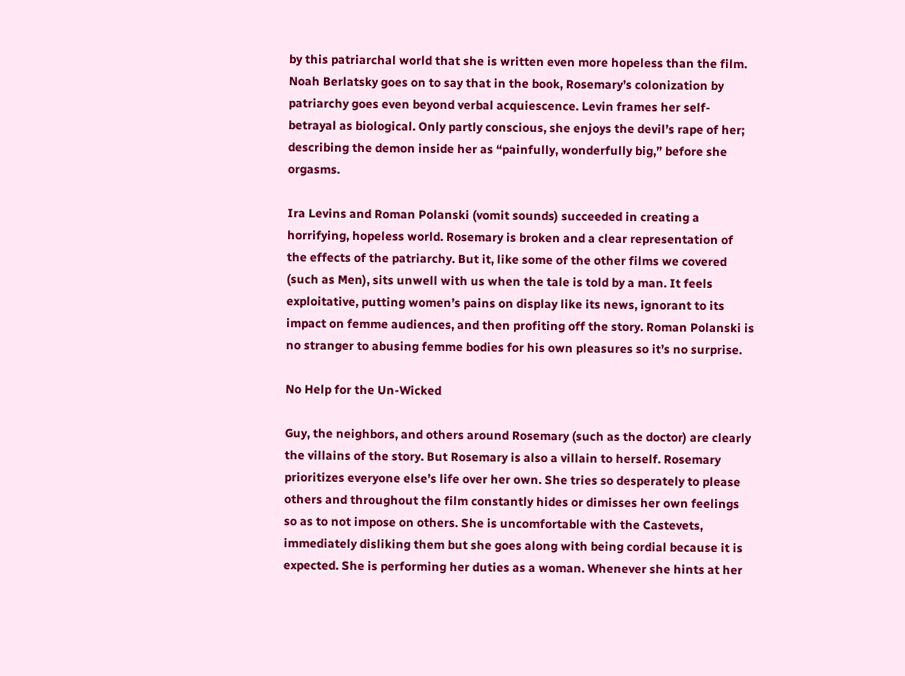by this patriarchal world that she is written even more hopeless than the film. Noah Berlatsky goes on to say that in the book, Rosemary’s colonization by patriarchy goes even beyond verbal acquiescence. Levin frames her self-betrayal as biological. Only partly conscious, she enjoys the devil’s rape of her; describing the demon inside her as “painfully, wonderfully big,” before she orgasms.

Ira Levins and Roman Polanski (vomit sounds) succeeded in creating a horrifying, hopeless world. Rosemary is broken and a clear representation of the effects of the patriarchy. But it, like some of the other films we covered (such as Men), sits unwell with us when the tale is told by a man. It feels exploitative, putting women’s pains on display like its news, ignorant to its impact on femme audiences, and then profiting off the story. Roman Polanski is no stranger to abusing femme bodies for his own pleasures so it’s no surprise.

No Help for the Un-Wicked

Guy, the neighbors, and others around Rosemary (such as the doctor) are clearly the villains of the story. But Rosemary is also a villain to herself. Rosemary prioritizes everyone else’s life over her own. She tries so desperately to please others and throughout the film constantly hides or dimisses her own feelings so as to not impose on others. She is uncomfortable with the Castevets, immediately disliking them but she goes along with being cordial because it is expected. She is performing her duties as a woman. Whenever she hints at her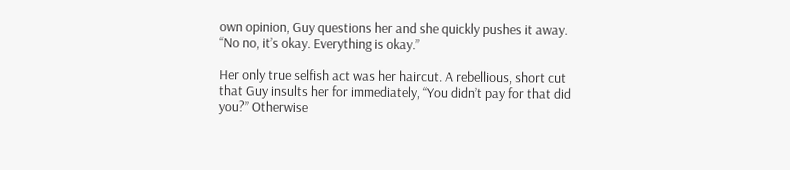own opinion, Guy questions her and she quickly pushes it away. “No no, it’s okay. Everything is okay.”

Her only true selfish act was her haircut. A rebellious, short cut that Guy insults her for immediately, “You didn’t pay for that did you?” Otherwise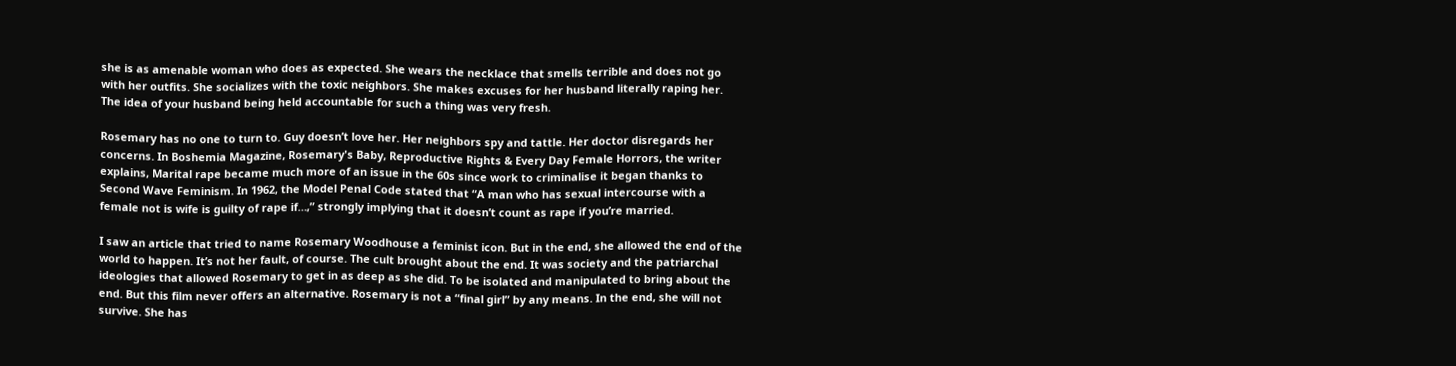she is as amenable woman who does as expected. She wears the necklace that smells terrible and does not go with her outfits. She socializes with the toxic neighbors. She makes excuses for her husband literally raping her. The idea of your husband being held accountable for such a thing was very fresh.

Rosemary has no one to turn to. Guy doesn’t love her. Her neighbors spy and tattle. Her doctor disregards her concerns. In Boshemia Magazine, Rosemary's Baby, Reproductive Rights & Every Day Female Horrors, the writer explains, Marital rape became much more of an issue in the 60s since work to criminalise it began thanks to Second Wave Feminism. In 1962, the Model Penal Code stated that “A man who has sexual intercourse with a female not is wife is guilty of rape if…,” strongly implying that it doesn’t count as rape if you’re married.

I saw an article that tried to name Rosemary Woodhouse a feminist icon. But in the end, she allowed the end of the world to happen. It’s not her fault, of course. The cult brought about the end. It was society and the patriarchal ideologies that allowed Rosemary to get in as deep as she did. To be isolated and manipulated to bring about the end. But this film never offers an alternative. Rosemary is not a “final girl” by any means. In the end, she will not survive. She has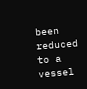been reduced to a vessel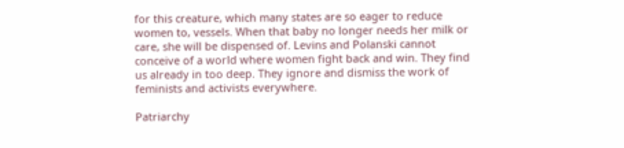for this creature, which many states are so eager to reduce women to, vessels. When that baby no longer needs her milk or care, she will be dispensed of. Levins and Polanski cannot conceive of a world where women fight back and win. They find us already in too deep. They ignore and dismiss the work of feminists and activists everywhere.

Patriarchy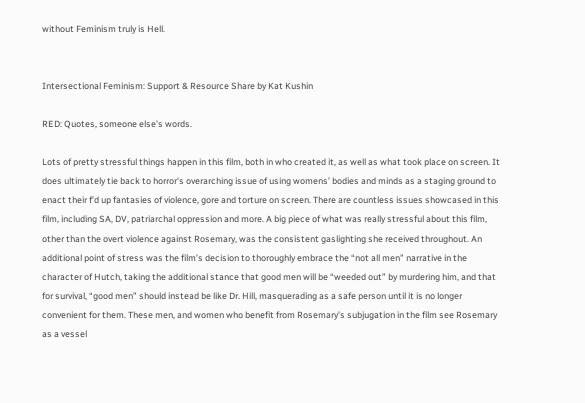without Feminism truly is Hell.


Intersectional Feminism: Support & Resource Share by Kat Kushin

RED: Quotes, someone else's words.

Lots of pretty stressful things happen in this film, both in who created it, as well as what took place on screen. It does ultimately tie back to horror's overarching issue of using womens’ bodies and minds as a staging ground to enact their f’d up fantasies of violence, gore and torture on screen. There are countless issues showcased in this film, including SA, DV, patriarchal oppression and more. A big piece of what was really stressful about this film, other than the overt violence against Rosemary, was the consistent gaslighting she received throughout. An additional point of stress was the film’s decision to thoroughly embrace the “not all men” narrative in the character of Hutch, taking the additional stance that good men will be “weeded out” by murdering him, and that for survival, “good men” should instead be like Dr. Hill, masquerading as a safe person until it is no longer convenient for them. These men, and women who benefit from Rosemary’s subjugation in the film see Rosemary as a vessel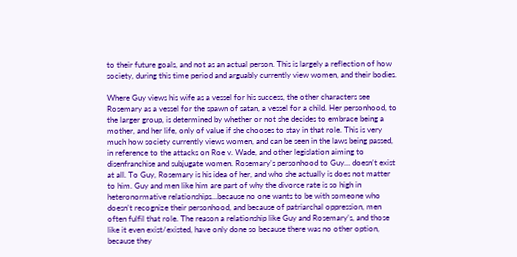to their future goals, and not as an actual person. This is largely a reflection of how society, during this time period and arguably currently view women, and their bodies.

Where Guy views his wife as a vessel for his success, the other characters see Rosemary as a vessel for the spawn of satan, a vessel for a child. Her personhood, to the larger group, is determined by whether or not she decides to embrace being a mother, and her life, only of value if she chooses to stay in that role. This is very much how society currently views women, and can be seen in the laws being passed, in reference to the attacks on Roe v. Wade, and other legislation aiming to disenfranchise and subjugate women. Rosemary’s personhood to Guy… doesn’t exist at all. To Guy, Rosemary is his idea of her, and who she actually is does not matter to him. Guy and men like him are part of why the divorce rate is so high in heteronormative relationships…because no one wants to be with someone who doesn’t recognize their personhood, and because of patriarchal oppression, men often fulfil that role. The reason a relationship like Guy and Rosemary’s, and those like it even exist/existed, have only done so because there was no other option, because they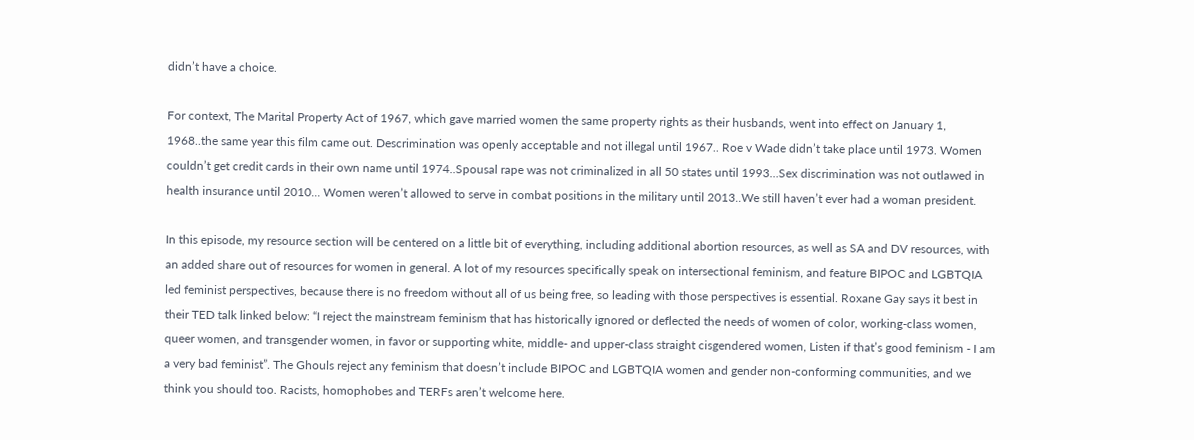didn’t have a choice.

For context, The Marital Property Act of 1967, which gave married women the same property rights as their husbands, went into effect on January 1, 1968..the same year this film came out. Descrimination was openly acceptable and not illegal until 1967.. Roe v Wade didn’t take place until 1973. Women couldn’t get credit cards in their own name until 1974..Spousal rape was not criminalized in all 50 states until 1993…Sex discrimination was not outlawed in health insurance until 2010... Women weren’t allowed to serve in combat positions in the military until 2013..We still haven’t ever had a woman president.

In this episode, my resource section will be centered on a little bit of everything, including additional abortion resources, as well as SA and DV resources, with an added share out of resources for women in general. A lot of my resources specifically speak on intersectional feminism, and feature BIPOC and LGBTQIA led feminist perspectives, because there is no freedom without all of us being free, so leading with those perspectives is essential. Roxane Gay says it best in their TED talk linked below: “I reject the mainstream feminism that has historically ignored or deflected the needs of women of color, working-class women, queer women, and transgender women, in favor or supporting white, middle- and upper-class straight cisgendered women, Listen if that’s good feminism - I am a very bad feminist”. The Ghouls reject any feminism that doesn’t include BIPOC and LGBTQIA women and gender non-conforming communities, and we think you should too. Racists, homophobes and TERFs aren’t welcome here.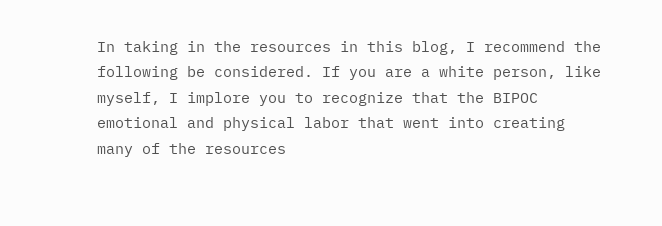In taking in the resources in this blog, I recommend the following be considered. If you are a white person, like myself, I implore you to recognize that the BIPOC emotional and physical labor that went into creating many of the resources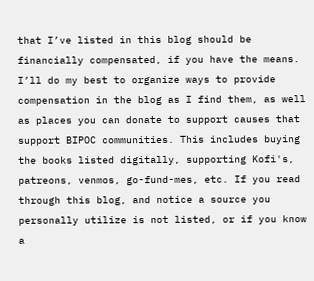that I’ve listed in this blog should be financially compensated, if you have the means. I’ll do my best to organize ways to provide compensation in the blog as I find them, as well as places you can donate to support causes that support BIPOC communities. This includes buying the books listed digitally, supporting Kofi's, patreons, venmos, go-fund-mes, etc. If you read through this blog, and notice a source you personally utilize is not listed, or if you know a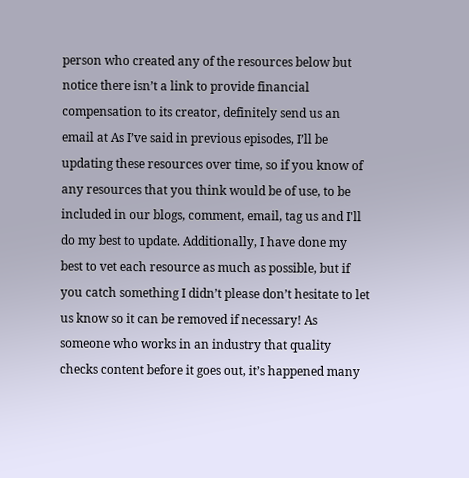person who created any of the resources below but notice there isn’t a link to provide financial compensation to its creator, definitely send us an email at As I’ve said in previous episodes, I’ll be updating these resources over time, so if you know of any resources that you think would be of use, to be included in our blogs, comment, email, tag us and I'll do my best to update. Additionally, I have done my best to vet each resource as much as possible, but if you catch something I didn’t please don’t hesitate to let us know so it can be removed if necessary! As someone who works in an industry that quality checks content before it goes out, it’s happened many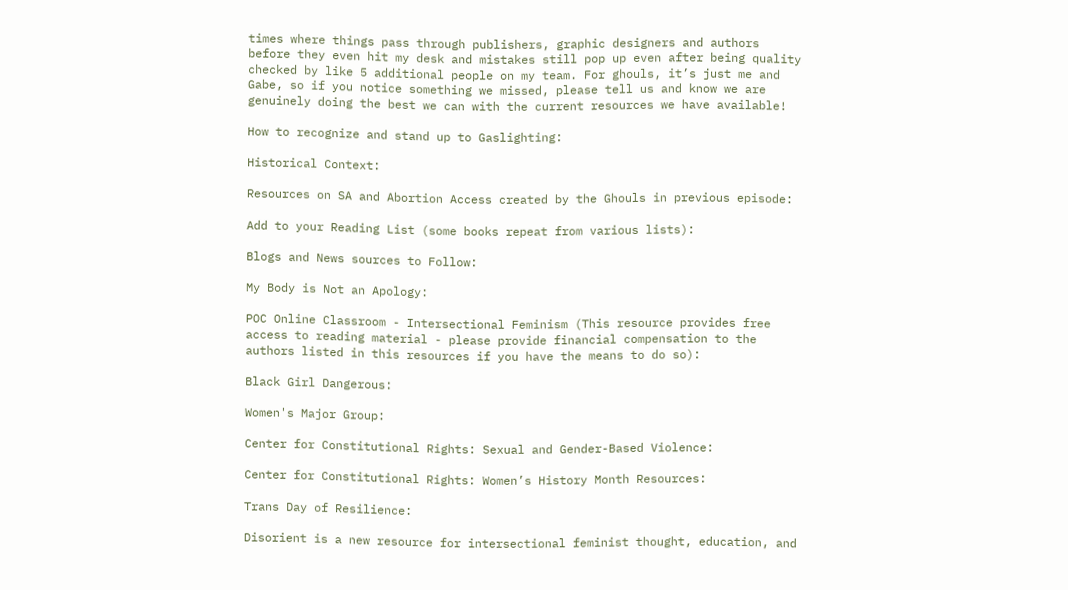times where things pass through publishers, graphic designers and authors before they even hit my desk and mistakes still pop up even after being quality checked by like 5 additional people on my team. For ghouls, it’s just me and Gabe, so if you notice something we missed, please tell us and know we are genuinely doing the best we can with the current resources we have available!

How to recognize and stand up to Gaslighting:

Historical Context:

Resources on SA and Abortion Access created by the Ghouls in previous episode:

Add to your Reading List (some books repeat from various lists):

Blogs and News sources to Follow:

My Body is Not an Apology:

POC Online Classroom - Intersectional Feminism (This resource provides free access to reading material - please provide financial compensation to the authors listed in this resources if you have the means to do so):

Black Girl Dangerous:

Women's Major Group:

Center for Constitutional Rights: Sexual and Gender-Based Violence:

Center for Constitutional Rights: Women’s History Month Resources:

Trans Day of Resilience:

Disorient is a new resource for intersectional feminist thought, education, and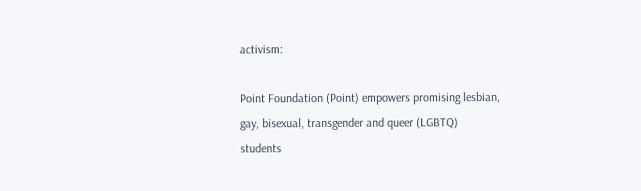activism:

Point Foundation (Point) empowers promising lesbian, gay, bisexual, transgender and queer (LGBTQ) students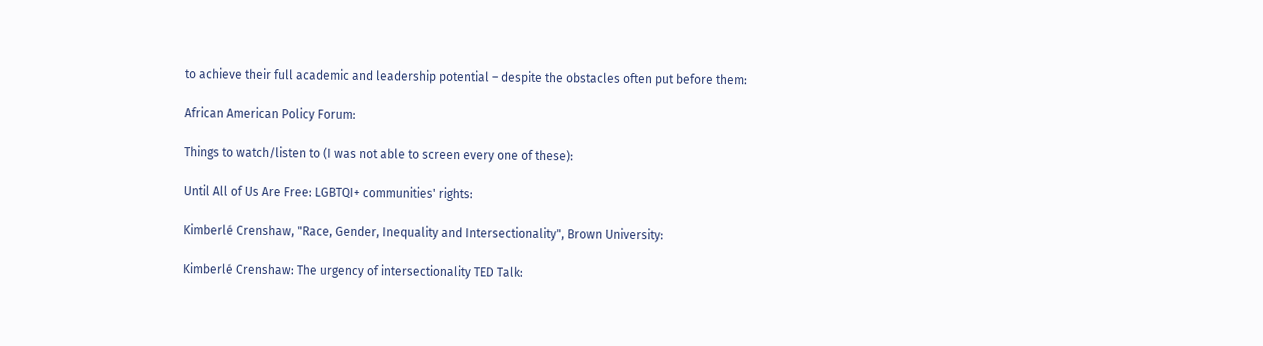to achieve their full academic and leadership potential – despite the obstacles often put before them:

African American Policy Forum:

Things to watch/listen to (I was not able to screen every one of these):

Until All of Us Are Free: LGBTQI+ communities' rights:

Kimberlé Crenshaw, "Race, Gender, Inequality and Intersectionality", Brown University:

Kimberlé Crenshaw: The urgency of intersectionality TED Talk: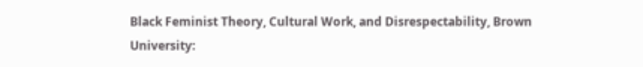Black Feminist Theory, Cultural Work, and Disrespectability, Brown University: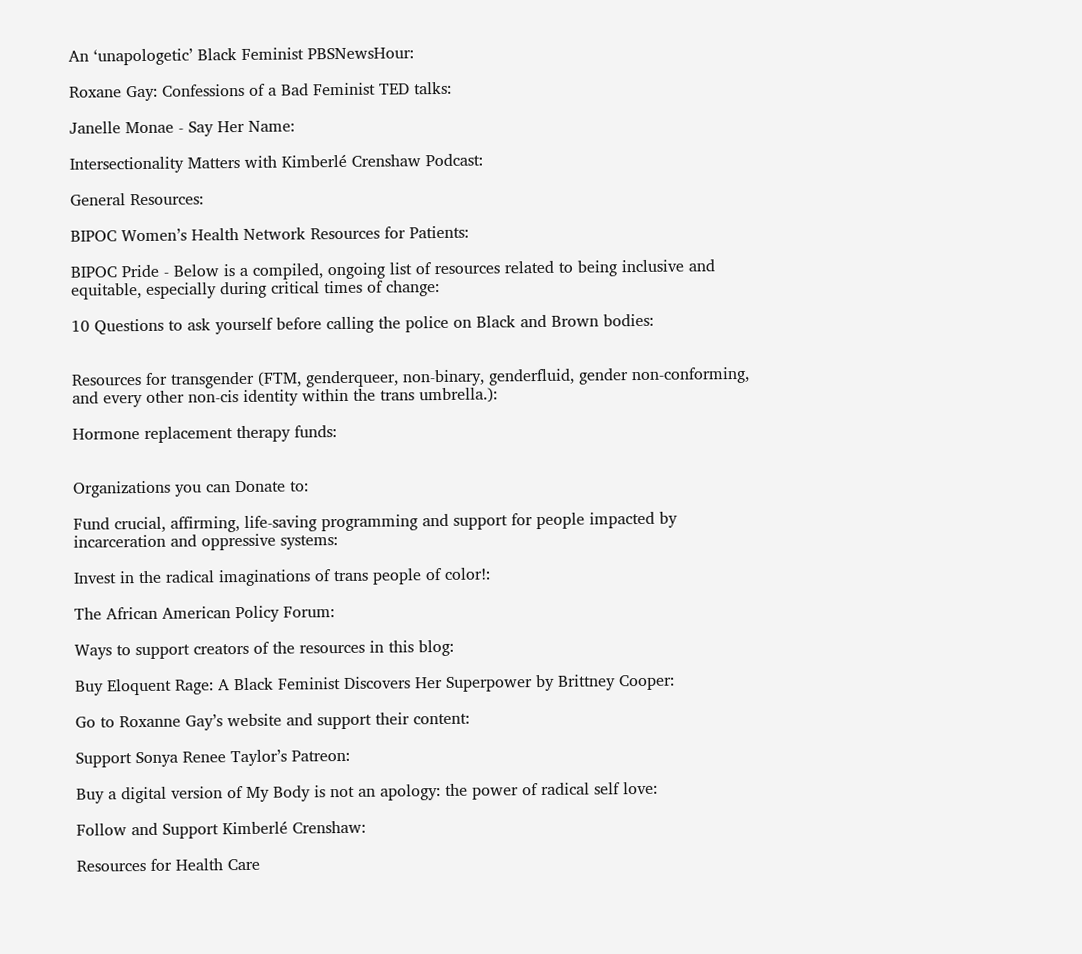An ‘unapologetic’ Black Feminist PBSNewsHour:

Roxane Gay: Confessions of a Bad Feminist TED talks:

Janelle Monae - Say Her Name:

Intersectionality Matters with Kimberlé Crenshaw Podcast:

General Resources:

BIPOC Women’s Health Network Resources for Patients:

BIPOC Pride - Below is a compiled, ongoing list of resources related to being inclusive and equitable, especially during critical times of change:

10 Questions to ask yourself before calling the police on Black and Brown bodies:


Resources for transgender (FTM, genderqueer, non-binary, genderfluid, gender non-conforming, and every other non-cis identity within the trans umbrella.):

Hormone replacement therapy funds:


Organizations you can Donate to:

Fund crucial, affirming, life-saving programming and support for people impacted by incarceration and oppressive systems:

Invest in the radical imaginations of trans people of color!:

The African American Policy Forum:

Ways to support creators of the resources in this blog:

Buy Eloquent Rage: A Black Feminist Discovers Her Superpower by Brittney Cooper:

Go to Roxanne Gay’s website and support their content:

Support Sonya Renee Taylor’s Patreon:

Buy a digital version of My Body is not an apology: the power of radical self love:

Follow and Support Kimberlé Crenshaw:

Resources for Health Care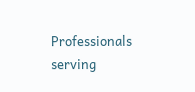Professionals serving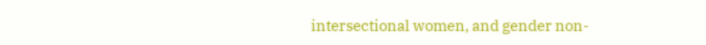intersectional women, and gender non-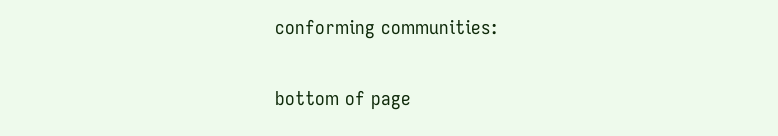conforming communities:


bottom of page